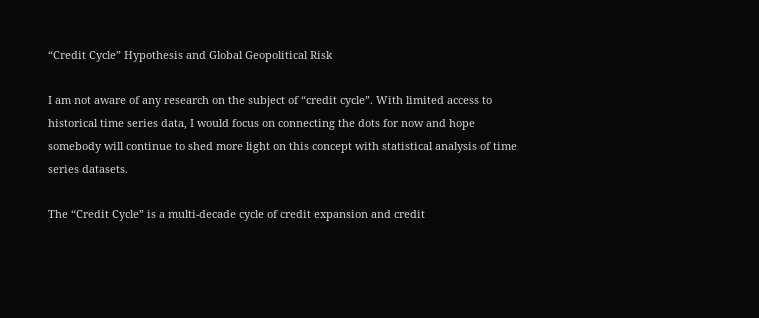“Credit Cycle” Hypothesis and Global Geopolitical Risk

I am not aware of any research on the subject of “credit cycle”. With limited access to historical time series data, I would focus on connecting the dots for now and hope somebody will continue to shed more light on this concept with statistical analysis of time series datasets.

The “Credit Cycle” is a multi-decade cycle of credit expansion and credit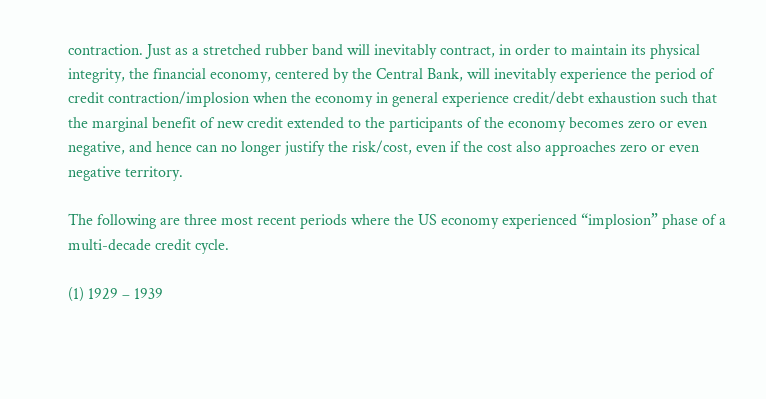contraction. Just as a stretched rubber band will inevitably contract, in order to maintain its physical integrity, the financial economy, centered by the Central Bank, will inevitably experience the period of credit contraction/implosion when the economy in general experience credit/debt exhaustion such that the marginal benefit of new credit extended to the participants of the economy becomes zero or even negative, and hence can no longer justify the risk/cost, even if the cost also approaches zero or even negative territory.

The following are three most recent periods where the US economy experienced “implosion” phase of a multi-decade credit cycle.

(1) 1929 – 1939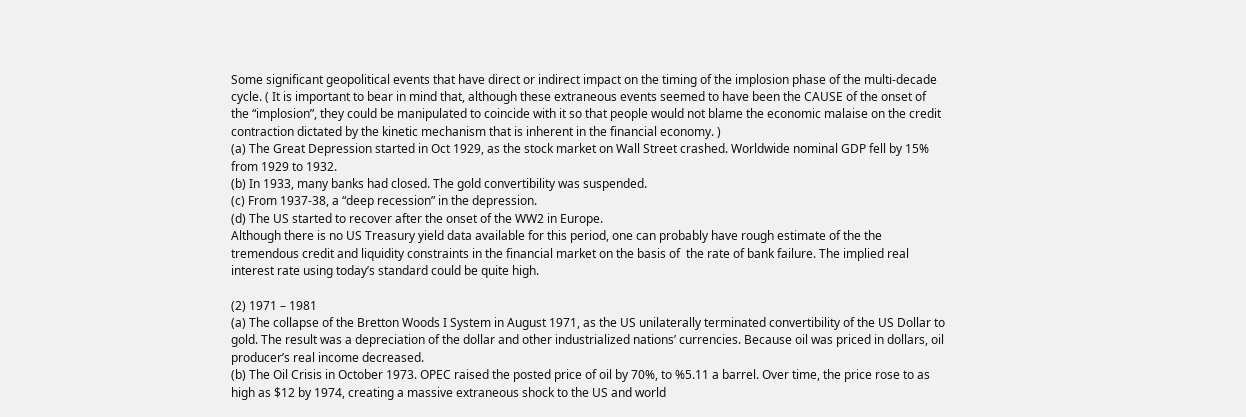Some significant geopolitical events that have direct or indirect impact on the timing of the implosion phase of the multi-decade cycle. ( It is important to bear in mind that, although these extraneous events seemed to have been the CAUSE of the onset of the “implosion”, they could be manipulated to coincide with it so that people would not blame the economic malaise on the credit contraction dictated by the kinetic mechanism that is inherent in the financial economy. )
(a) The Great Depression started in Oct 1929, as the stock market on Wall Street crashed. Worldwide nominal GDP fell by 15% from 1929 to 1932.
(b) In 1933, many banks had closed. The gold convertibility was suspended.
(c) From 1937-38, a “deep recession” in the depression.
(d) The US started to recover after the onset of the WW2 in Europe.
Although there is no US Treasury yield data available for this period, one can probably have rough estimate of the the tremendous credit and liquidity constraints in the financial market on the basis of  the rate of bank failure. The implied real interest rate using today’s standard could be quite high.

(2) 1971 – 1981
(a) The collapse of the Bretton Woods I System in August 1971, as the US unilaterally terminated convertibility of the US Dollar to gold. The result was a depreciation of the dollar and other industrialized nations’ currencies. Because oil was priced in dollars, oil producer’s real income decreased.
(b) The Oil Crisis in October 1973. OPEC raised the posted price of oil by 70%, to %5.11 a barrel. Over time, the price rose to as high as $12 by 1974, creating a massive extraneous shock to the US and world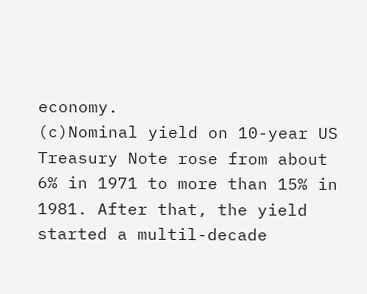economy.
(c)Nominal yield on 10-year US Treasury Note rose from about 6% in 1971 to more than 15% in 1981. After that, the yield started a multil-decade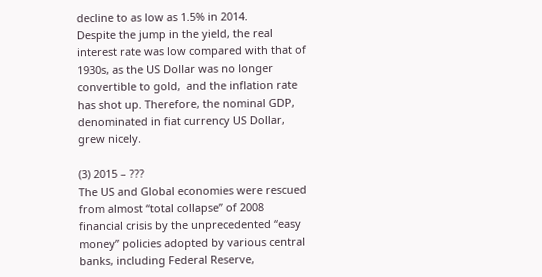decline to as low as 1.5% in 2014.
Despite the jump in the yield, the real interest rate was low compared with that of 1930s, as the US Dollar was no longer convertible to gold,  and the inflation rate has shot up. Therefore, the nominal GDP, denominated in fiat currency US Dollar, grew nicely.

(3) 2015 – ???
The US and Global economies were rescued from almost “total collapse” of 2008 financial crisis by the unprecedented “easy money” policies adopted by various central banks, including Federal Reserve,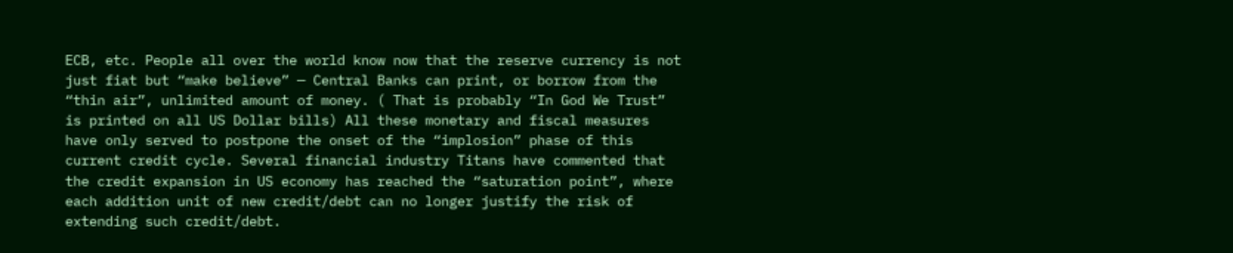ECB, etc. People all over the world know now that the reserve currency is not just fiat but “make believe” — Central Banks can print, or borrow from the “thin air”, unlimited amount of money. ( That is probably “In God We Trust” is printed on all US Dollar bills) All these monetary and fiscal measures have only served to postpone the onset of the “implosion” phase of this current credit cycle. Several financial industry Titans have commented that the credit expansion in US economy has reached the “saturation point”, where each addition unit of new credit/debt can no longer justify the risk of extending such credit/debt.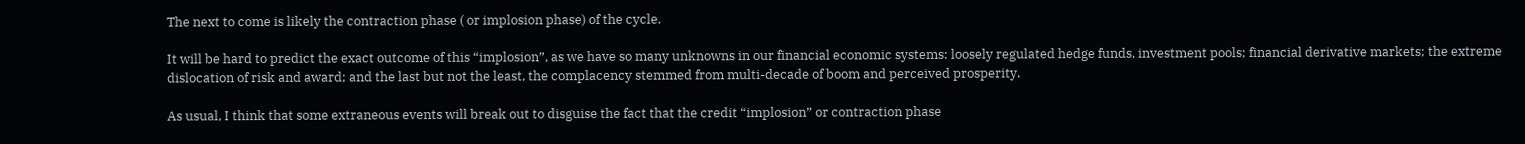The next to come is likely the contraction phase ( or implosion phase) of the cycle.

It will be hard to predict the exact outcome of this “implosion”, as we have so many unknowns in our financial economic systems: loosely regulated hedge funds, investment pools; financial derivative markets; the extreme dislocation of risk and award; and the last but not the least, the complacency stemmed from multi-decade of boom and perceived prosperity.

As usual, I think that some extraneous events will break out to disguise the fact that the credit “implosion” or contraction phase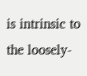is intrinsic to the loosely-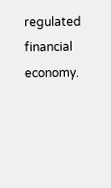regulated financial economy.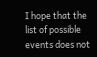I hope that the list of possible events does not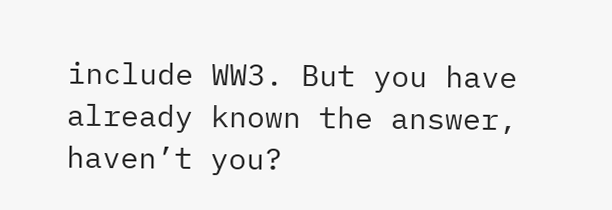include WW3. But you have already known the answer, haven’t you?